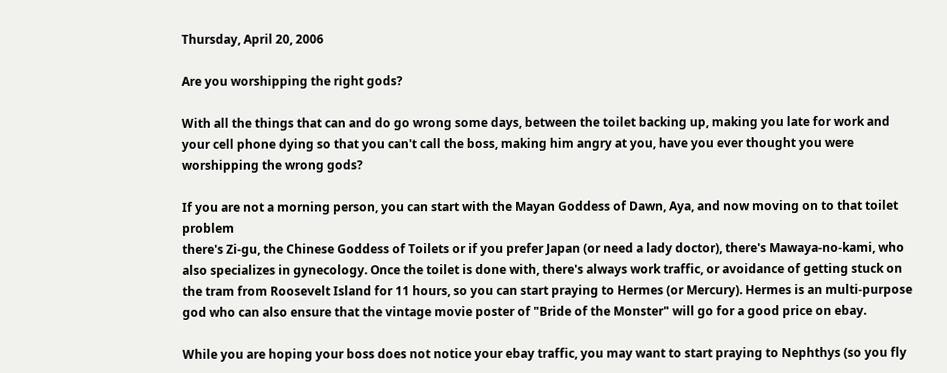Thursday, April 20, 2006

Are you worshipping the right gods?

With all the things that can and do go wrong some days, between the toilet backing up, making you late for work and your cell phone dying so that you can't call the boss, making him angry at you, have you ever thought you were worshipping the wrong gods?

If you are not a morning person, you can start with the Mayan Goddess of Dawn, Aya, and now moving on to that toilet problem
there's Zi-gu, the Chinese Goddess of Toilets or if you prefer Japan (or need a lady doctor), there's Mawaya-no-kami, who also specializes in gynecology. Once the toilet is done with, there's always work traffic, or avoidance of getting stuck on the tram from Roosevelt Island for 11 hours, so you can start praying to Hermes (or Mercury). Hermes is an multi-purpose god who can also ensure that the vintage movie poster of "Bride of the Monster" will go for a good price on ebay.

While you are hoping your boss does not notice your ebay traffic, you may want to start praying to Nephthys (so you fly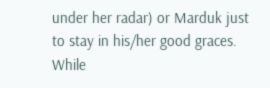under her radar) or Marduk just to stay in his/her good graces. While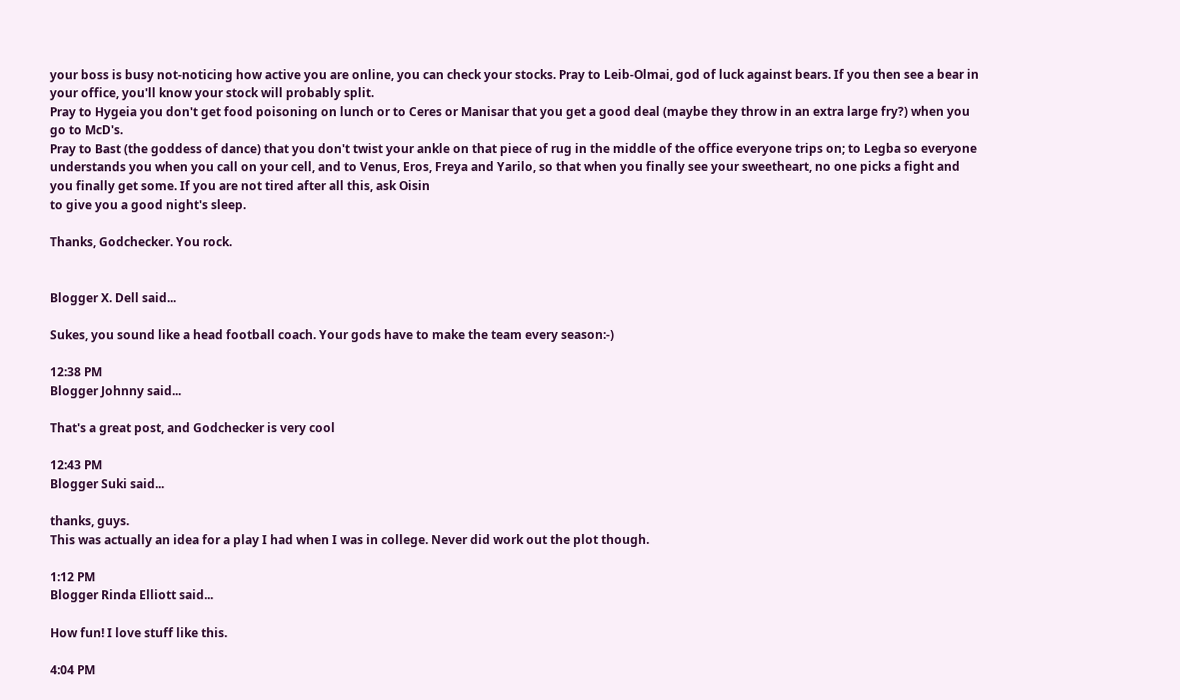your boss is busy not-noticing how active you are online, you can check your stocks. Pray to Leib-Olmai, god of luck against bears. If you then see a bear in your office, you'll know your stock will probably split.
Pray to Hygeia you don't get food poisoning on lunch or to Ceres or Manisar that you get a good deal (maybe they throw in an extra large fry?) when you go to McD's.
Pray to Bast (the goddess of dance) that you don't twist your ankle on that piece of rug in the middle of the office everyone trips on; to Legba so everyone understands you when you call on your cell, and to Venus, Eros, Freya and Yarilo, so that when you finally see your sweetheart, no one picks a fight and you finally get some. If you are not tired after all this, ask Oisin
to give you a good night's sleep.

Thanks, Godchecker. You rock.


Blogger X. Dell said...

Sukes, you sound like a head football coach. Your gods have to make the team every season:-)

12:38 PM
Blogger Johnny said...

That's a great post, and Godchecker is very cool

12:43 PM
Blogger Suki said...

thanks, guys.
This was actually an idea for a play I had when I was in college. Never did work out the plot though.

1:12 PM
Blogger Rinda Elliott said...

How fun! I love stuff like this.

4:04 PM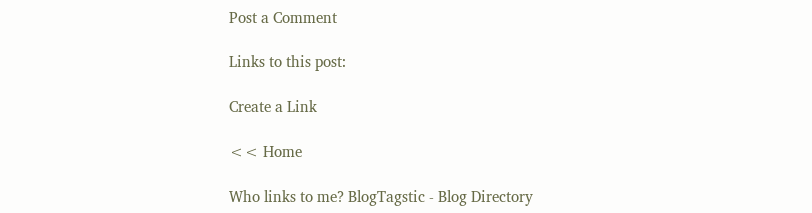Post a Comment

Links to this post:

Create a Link

<< Home

Who links to me? BlogTagstic - Blog Directory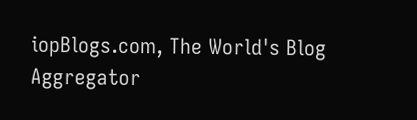iopBlogs.com, The World's Blog Aggregator